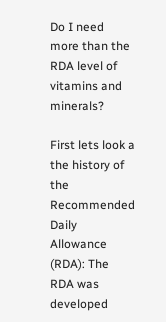Do I need more than the RDA level of vitamins and minerals?

First lets look a the history of the Recommended Daily Allowance (RDA): The RDA was developed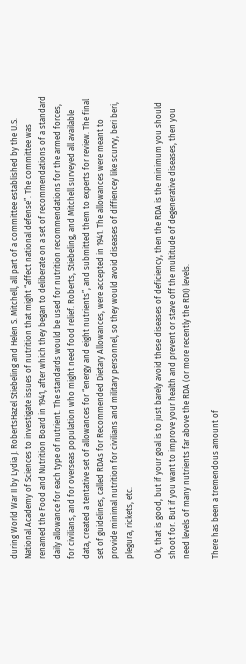during World War II by Lydia J. RobertsHazel Stiebeling and Helen S. Mitchell, all part of a committee established by the U.S. National Academy of Sciences to investigate issues of nutrition that might “affect national defense”. The committee was renamed the Food and Nutrition Board in 1941, after which they began to deliberate on a set of recommendations of a standard daily allowance for each type of nutrient. The standards would be used for nutrition recommendations for the armed forces, for civilians, and for overseas population who might need food relief. Roberts, Stiebeling, and Mitchell surveyed all available data, created a tentative set of allowances for “energy and eight nutrients”, and submitted them to experts for review. The final set of guidelines, called RDAs for Recommended Dietary Allowances, were accepted in 1941. The allowances were meant to provide minimal nutrition for civilians and military personnel, so they would avoid diseases of diffiencey like scurvy, beri beri, plegura, rickets, etc.

Ok, that is good, but if your goal is to just barely avoid these diseases of deficiency, then the RDA is the minimum you should shoot for. But if you want to improve your health and prevent or stave off the multitude of degenerative diseases, then you need levels of many nutrients far above the RDA (or more recently the RDI) levels.

There has been a tremendous amount of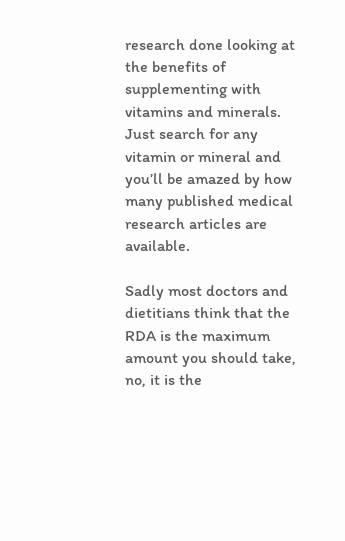research done looking at the benefits of supplementing with vitamins and minerals.  Just search for any vitamin or mineral and you’ll be amazed by how many published medical research articles are available.

Sadly most doctors and dietitians think that the RDA is the maximum amount you should take, no, it is the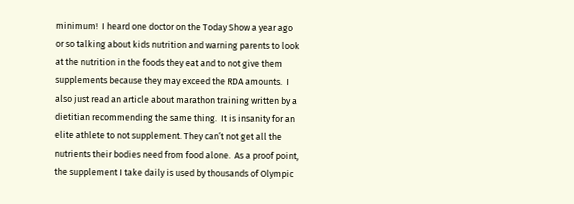minimum!  I heard one doctor on the Today Show a year ago or so talking about kids nutrition and warning parents to look at the nutrition in the foods they eat and to not give them supplements because they may exceed the RDA amounts.  I also just read an article about marathon training written by a dietitian recommending the same thing.  It is insanity for an elite athlete to not supplement. They can’t not get all the nutrients their bodies need from food alone.  As a proof point, the supplement I take daily is used by thousands of Olympic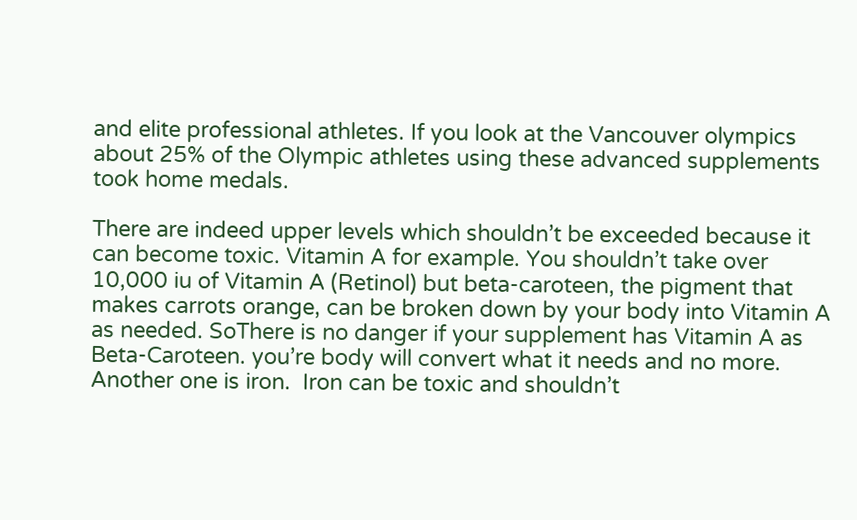and elite professional athletes. If you look at the Vancouver olympics about 25% of the Olympic athletes using these advanced supplements took home medals.

There are indeed upper levels which shouldn’t be exceeded because it can become toxic. Vitamin A for example. You shouldn’t take over 10,000 iu of Vitamin A (Retinol) but beta-caroteen, the pigment that makes carrots orange, can be broken down by your body into Vitamin A as needed. SoThere is no danger if your supplement has Vitamin A as Beta-Caroteen. you’re body will convert what it needs and no more.  Another one is iron.  Iron can be toxic and shouldn’t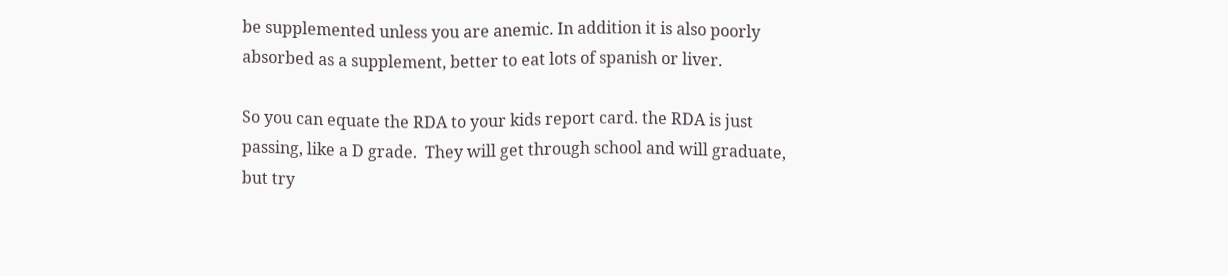be supplemented unless you are anemic. In addition it is also poorly absorbed as a supplement, better to eat lots of spanish or liver.

So you can equate the RDA to your kids report card. the RDA is just passing, like a D grade.  They will get through school and will graduate, but try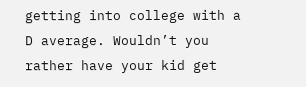getting into college with a D average. Wouldn’t you rather have your kid get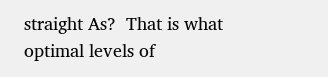straight As?  That is what optimal levels of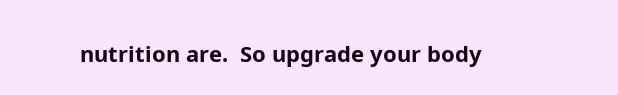nutrition are.  So upgrade your body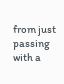from just passing with a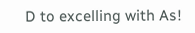D to excelling with As!